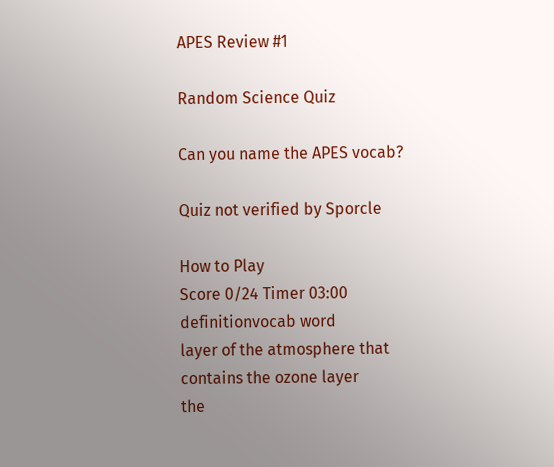APES Review #1

Random Science Quiz

Can you name the APES vocab?

Quiz not verified by Sporcle

How to Play
Score 0/24 Timer 03:00
definitionvocab word
layer of the atmosphere that contains the ozone layer
the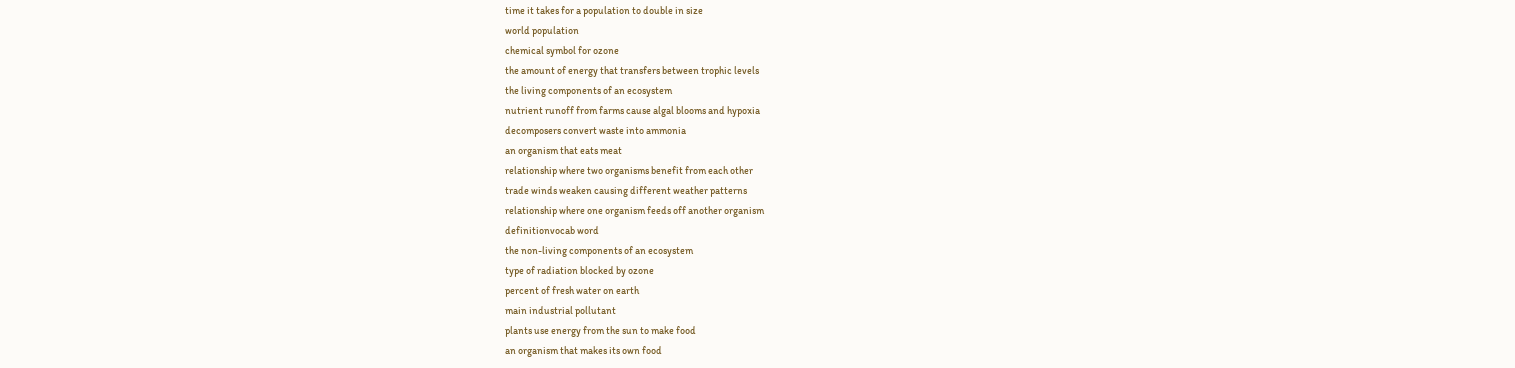time it takes for a population to double in size
world population
chemical symbol for ozone
the amount of energy that transfers between trophic levels
the living components of an ecosystem
nutrient runoff from farms cause algal blooms and hypoxia
decomposers convert waste into ammonia
an organism that eats meat
relationship where two organisms benefit from each other
trade winds weaken causing different weather patterns
relationship where one organism feeds off another organism
definitionvocab word
the non-living components of an ecosystem
type of radiation blocked by ozone
percent of fresh water on earth
main industrial pollutant
plants use energy from the sun to make food
an organism that makes its own food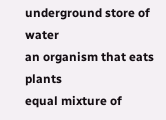underground store of water
an organism that eats plants
equal mixture of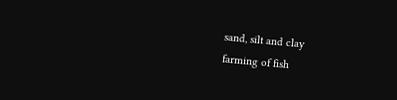sand, silt and clay
farming of fish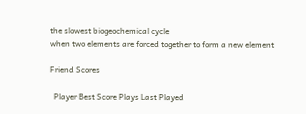the slowest biogeochemical cycle
when two elements are forced together to form a new element

Friend Scores

  Player Best Score Plays Last Played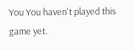You You haven't played this game yet.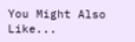You Might Also Like...